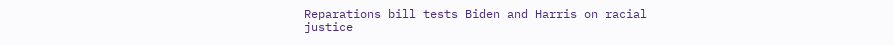Reparations bill tests Biden and Harris on racial justice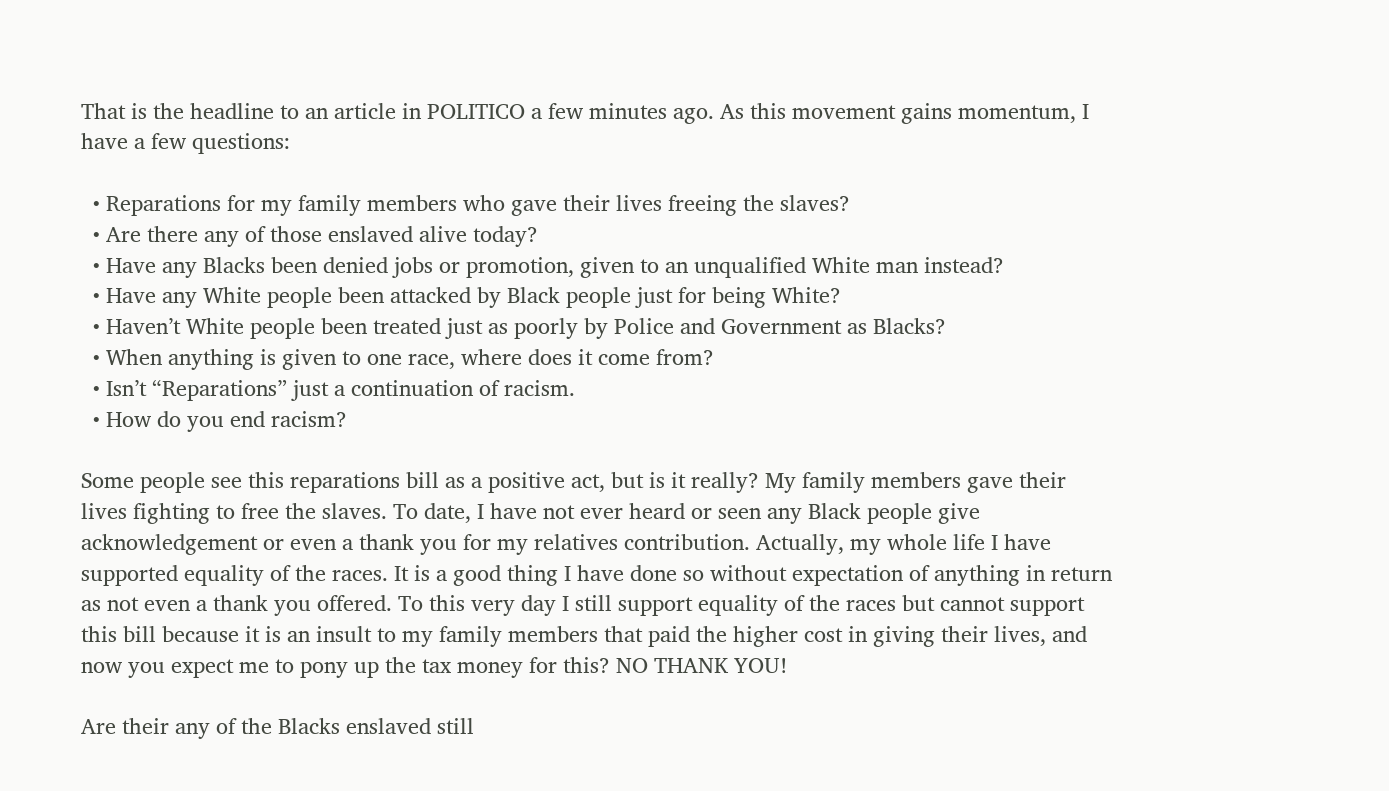That is the headline to an article in POLITICO a few minutes ago. As this movement gains momentum, I have a few questions:

  • Reparations for my family members who gave their lives freeing the slaves?
  • Are there any of those enslaved alive today?
  • Have any Blacks been denied jobs or promotion, given to an unqualified White man instead?
  • Have any White people been attacked by Black people just for being White?
  • Haven’t White people been treated just as poorly by Police and Government as Blacks?
  • When anything is given to one race, where does it come from?
  • Isn’t “Reparations” just a continuation of racism.
  • How do you end racism?

Some people see this reparations bill as a positive act, but is it really? My family members gave their lives fighting to free the slaves. To date, I have not ever heard or seen any Black people give acknowledgement or even a thank you for my relatives contribution. Actually, my whole life I have supported equality of the races. It is a good thing I have done so without expectation of anything in return as not even a thank you offered. To this very day I still support equality of the races but cannot support this bill because it is an insult to my family members that paid the higher cost in giving their lives, and now you expect me to pony up the tax money for this? NO THANK YOU!

Are their any of the Blacks enslaved still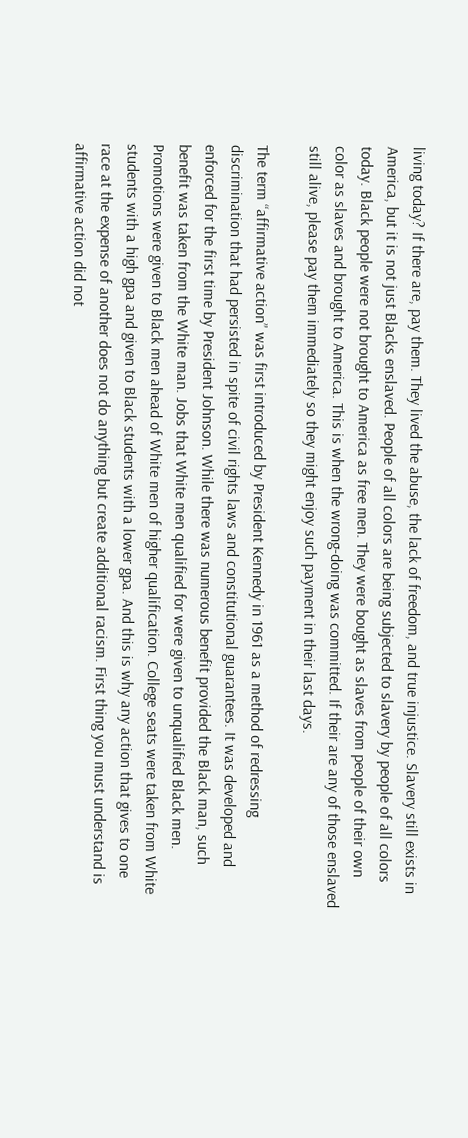living today? If there are, pay them. They lived the abuse, the lack of freedom, and true injustice. Slavery still exists in America, but it is not just Blacks enslaved. People of all colors are being subjected to slavery by people of all colors today. Black people were not brought to America as free men. They were bought as slaves from people of their own color as slaves and brought to America. This is when the wrong-doing was committed. If their are any of those enslaved still alive, please pay them immediately so they might enjoy such payment in their last days.

The term “affirmative action” was first introduced by President Kennedy in 1961 as a method of redressing discrimination that had persisted in spite of civil rights laws and constitutional guarantees. It was developed and enforced for the first time by President Johnson. While there was numerous benefit provided the Black man, such benefit was taken from the White man. Jobs that White men qualified for were given to unqualified Black men. Promotions were given to Black men ahead of White men of higher qualification. College seats were taken from White students with a high gpa and given to Black students with a lower gpa. And this is why any action that gives to one race at the expense of another does not do anything but create additional racism. First thing you must understand is affirmative action did not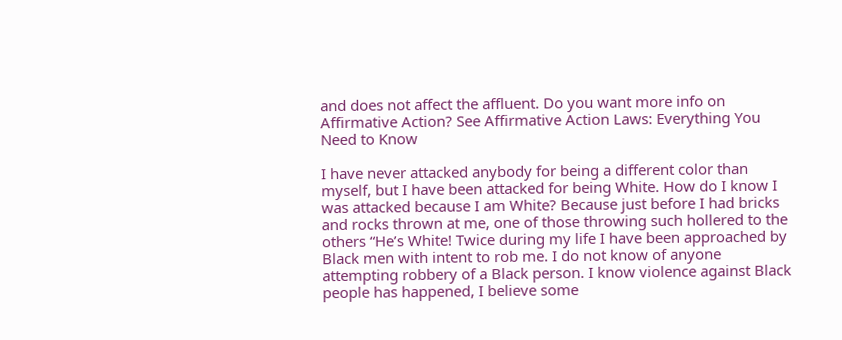and does not affect the affluent. Do you want more info on Affirmative Action? See Affirmative Action Laws: Everything You Need to Know

I have never attacked anybody for being a different color than myself, but I have been attacked for being White. How do I know I was attacked because I am White? Because just before I had bricks and rocks thrown at me, one of those throwing such hollered to the others “He’s White! Twice during my life I have been approached by Black men with intent to rob me. I do not know of anyone attempting robbery of a Black person. I know violence against Black people has happened, I believe some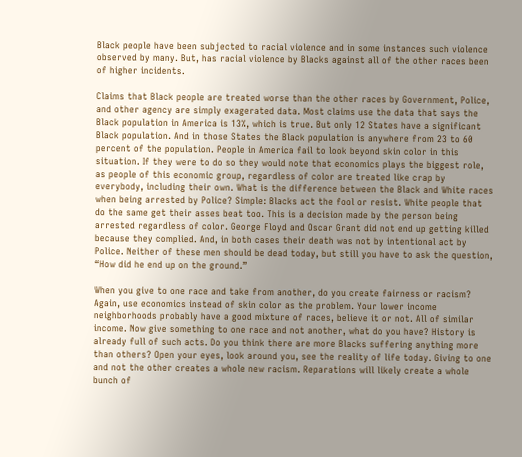Black people have been subjected to racial violence and in some instances such violence observed by many. But, has racial violence by Blacks against all of the other races been of higher incidents.

Claims that Black people are treated worse than the other races by Government, Police, and other agency are simply exagerated data. Most claims use the data that says the Black population in America is 13%, which is true. But only 12 States have a significant Black population. And in those States the Black population is anywhere from 23 to 60 percent of the population. People in America fail to look beyond skin color in this situation. If they were to do so they would note that economics plays the biggest role, as people of this economic group, regardless of color are treated like crap by everybody, including their own. What is the difference between the Black and White races when being arrested by Police? Simple: Blacks act the fool or resist. White people that do the same get their asses beat too. This is a decision made by the person being arrested regardless of color. George Floyd and Oscar Grant did not end up getting killed because they complied. And, in both cases their death was not by intentional act by Police. Neither of these men should be dead today, but still you have to ask the question, “How did he end up on the ground.”

When you give to one race and take from another, do you create fairness or racism? Again, use economics instead of skin color as the problem. Your lower income neighborhoods probably have a good mixture of races, believe it or not. All of similar income. Now give something to one race and not another, what do you have? History is already full of such acts. Do you think there are more Blacks suffering anything more than others? Open your eyes, look around you, see the reality of life today. Giving to one and not the other creates a whole new racism. Reparations will likely create a whole bunch of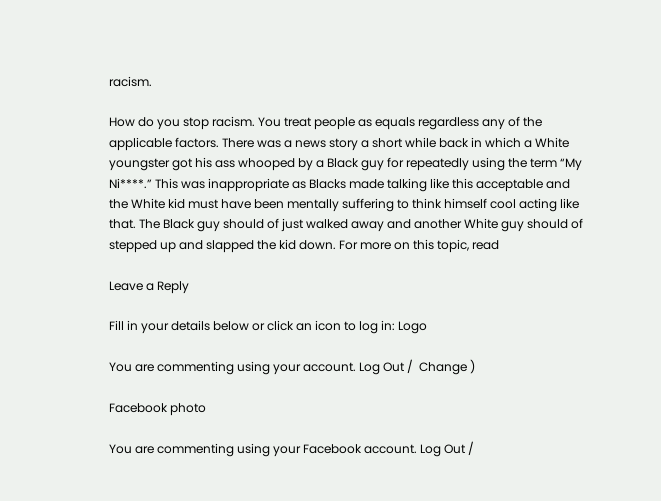racism.

How do you stop racism. You treat people as equals regardless any of the applicable factors. There was a news story a short while back in which a White youngster got his ass whooped by a Black guy for repeatedly using the term “My Ni****.” This was inappropriate as Blacks made talking like this acceptable and the White kid must have been mentally suffering to think himself cool acting like that. The Black guy should of just walked away and another White guy should of stepped up and slapped the kid down. For more on this topic, read

Leave a Reply

Fill in your details below or click an icon to log in: Logo

You are commenting using your account. Log Out /  Change )

Facebook photo

You are commenting using your Facebook account. Log Out /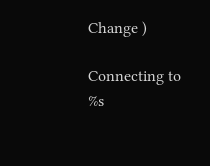Change )

Connecting to %s